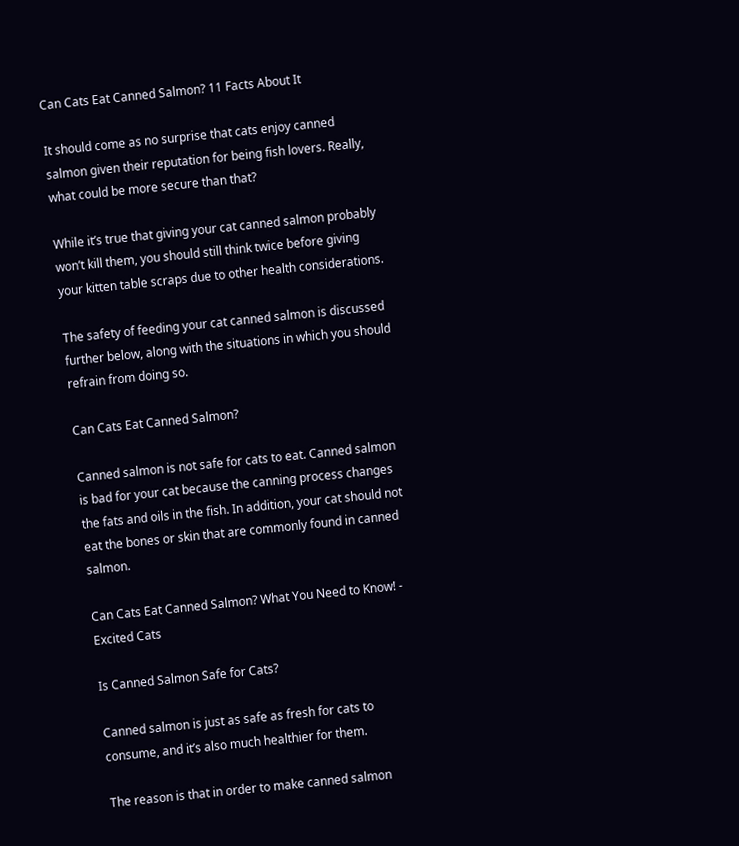Can Cats Eat Canned Salmon? 11 Facts About It

It should come as no surprise that cats enjoy canned salmon given their reputation for being fish lovers. Really, what could be more secure than that?

While it’s true that giving your cat canned salmon probably won’t kill them, you should still think twice before giving your kitten table scraps due to other health considerations.

The safety of feeding your cat canned salmon is discussed further below, along with the situations in which you should refrain from doing so.

Can Cats Eat Canned Salmon?

Canned salmon is not safe for cats to eat. Canned salmon is bad for your cat because the canning process changes the fats and oils in the fish. In addition, your cat should not eat the bones or skin that are commonly found in canned salmon.

Can Cats Eat Canned Salmon? What You Need to Know! - Excited Cats

Is Canned Salmon Safe for Cats?

Canned salmon is just as safe as fresh for cats to consume, and it’s also much healthier for them.

The reason is that in order to make canned salmon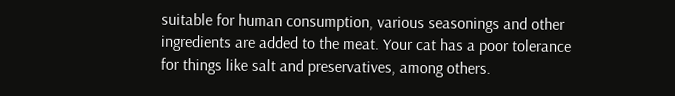suitable for human consumption, various seasonings and other ingredients are added to the meat. Your cat has a poor tolerance for things like salt and preservatives, among others.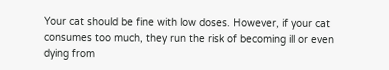Your cat should be fine with low doses. However, if your cat consumes too much, they run the risk of becoming ill or even dying from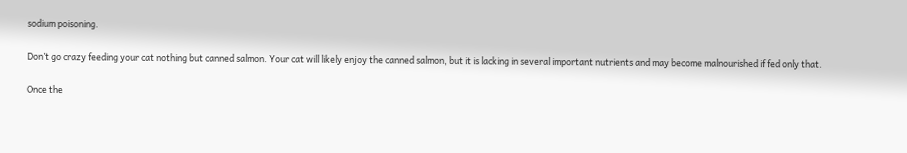sodium poisoning.

Don’t go crazy feeding your cat nothing but canned salmon. Your cat will likely enjoy the canned salmon, but it is lacking in several important nutrients and may become malnourished if fed only that.

Once the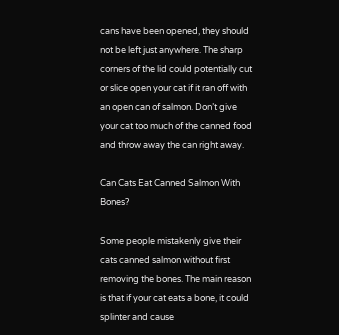cans have been opened, they should not be left just anywhere. The sharp corners of the lid could potentially cut or slice open your cat if it ran off with an open can of salmon. Don’t give your cat too much of the canned food and throw away the can right away.

Can Cats Eat Canned Salmon With Bones?

Some people mistakenly give their cats canned salmon without first removing the bones. The main reason is that if your cat eats a bone, it could splinter and cause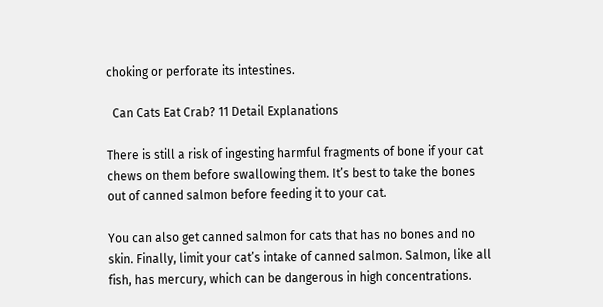choking or perforate its intestines.

  Can Cats Eat Crab? 11 Detail Explanations

There is still a risk of ingesting harmful fragments of bone if your cat chews on them before swallowing them. It’s best to take the bones out of canned salmon before feeding it to your cat.

You can also get canned salmon for cats that has no bones and no skin. Finally, limit your cat’s intake of canned salmon. Salmon, like all fish, has mercury, which can be dangerous in high concentrations.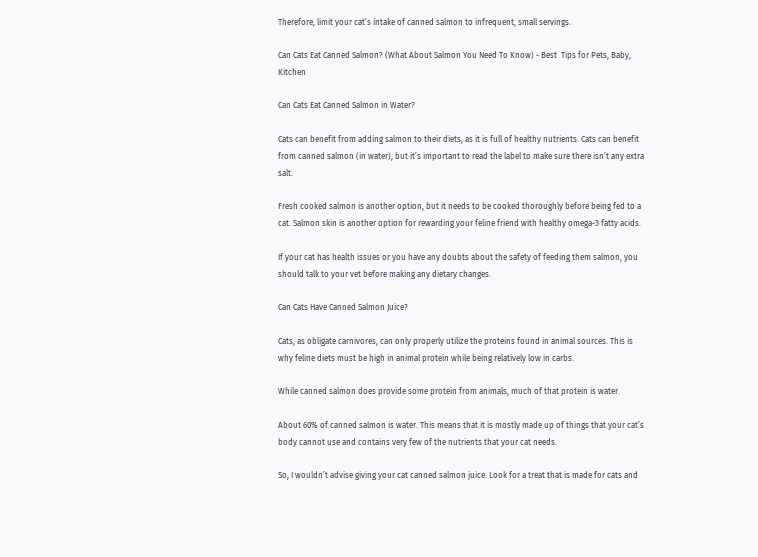Therefore, limit your cat’s intake of canned salmon to infrequent, small servings.

Can Cats Eat Canned Salmon? (What About Salmon You Need To Know) - Best  Tips for Pets, Baby, Kitchen

Can Cats Eat Canned Salmon in Water?

Cats can benefit from adding salmon to their diets, as it is full of healthy nutrients. Cats can benefit from canned salmon (in water), but it’s important to read the label to make sure there isn’t any extra salt.

Fresh cooked salmon is another option, but it needs to be cooked thoroughly before being fed to a cat. Salmon skin is another option for rewarding your feline friend with healthy omega-3 fatty acids.

If your cat has health issues or you have any doubts about the safety of feeding them salmon, you should talk to your vet before making any dietary changes.

Can Cats Have Canned Salmon Juice?

Cats, as obligate carnivores, can only properly utilize the proteins found in animal sources. This is why feline diets must be high in animal protein while being relatively low in carbs.

While canned salmon does provide some protein from animals, much of that protein is water.

About 60% of canned salmon is water. This means that it is mostly made up of things that your cat’s body cannot use and contains very few of the nutrients that your cat needs.

So, I wouldn’t advise giving your cat canned salmon juice. Look for a treat that is made for cats and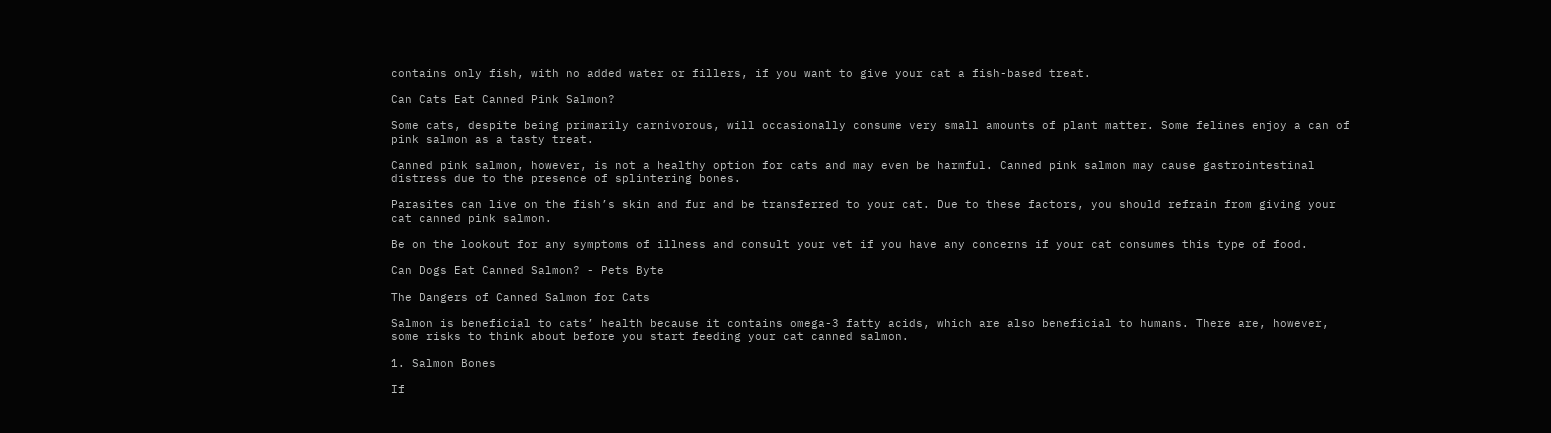contains only fish, with no added water or fillers, if you want to give your cat a fish-based treat.

Can Cats Eat Canned Pink Salmon?

Some cats, despite being primarily carnivorous, will occasionally consume very small amounts of plant matter. Some felines enjoy a can of pink salmon as a tasty treat.

Canned pink salmon, however, is not a healthy option for cats and may even be harmful. Canned pink salmon may cause gastrointestinal distress due to the presence of splintering bones.

Parasites can live on the fish’s skin and fur and be transferred to your cat. Due to these factors, you should refrain from giving your cat canned pink salmon.

Be on the lookout for any symptoms of illness and consult your vet if you have any concerns if your cat consumes this type of food.

Can Dogs Eat Canned Salmon? - Pets Byte

The Dangers of Canned Salmon for Cats

Salmon is beneficial to cats’ health because it contains omega-3 fatty acids, which are also beneficial to humans. There are, however, some risks to think about before you start feeding your cat canned salmon.

1. Salmon Bones

If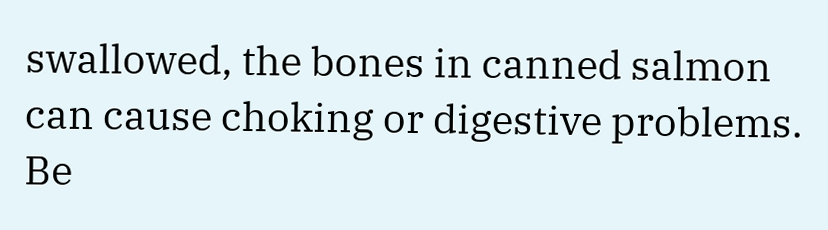swallowed, the bones in canned salmon can cause choking or digestive problems. Be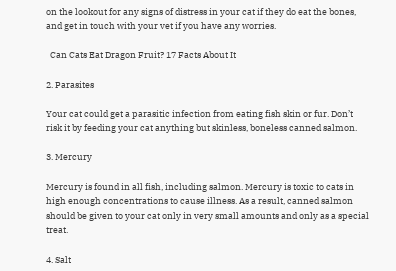on the lookout for any signs of distress in your cat if they do eat the bones, and get in touch with your vet if you have any worries.

  Can Cats Eat Dragon Fruit? 17 Facts About It

2. Parasites

Your cat could get a parasitic infection from eating fish skin or fur. Don’t risk it by feeding your cat anything but skinless, boneless canned salmon.

3. Mercury

Mercury is found in all fish, including salmon. Mercury is toxic to cats in high enough concentrations to cause illness. As a result, canned salmon should be given to your cat only in very small amounts and only as a special treat.

4. Salt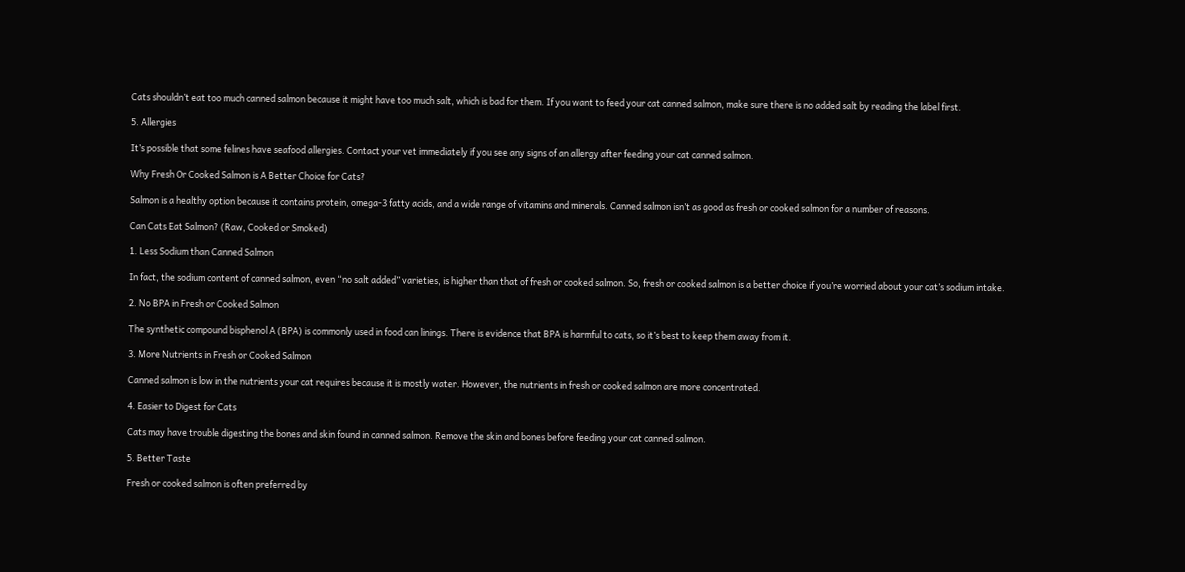Cats shouldn’t eat too much canned salmon because it might have too much salt, which is bad for them. If you want to feed your cat canned salmon, make sure there is no added salt by reading the label first.

5. Allergies

It’s possible that some felines have seafood allergies. Contact your vet immediately if you see any signs of an allergy after feeding your cat canned salmon.

Why Fresh Or Cooked Salmon is A Better Choice for Cats?

Salmon is a healthy option because it contains protein, omega-3 fatty acids, and a wide range of vitamins and minerals. Canned salmon isn’t as good as fresh or cooked salmon for a number of reasons.

Can Cats Eat Salmon? (Raw, Cooked or Smoked)

1. Less Sodium than Canned Salmon

In fact, the sodium content of canned salmon, even “no salt added” varieties, is higher than that of fresh or cooked salmon. So, fresh or cooked salmon is a better choice if you’re worried about your cat’s sodium intake.

2. No BPA in Fresh or Cooked Salmon

The synthetic compound bisphenol A (BPA) is commonly used in food can linings. There is evidence that BPA is harmful to cats, so it’s best to keep them away from it.

3. More Nutrients in Fresh or Cooked Salmon

Canned salmon is low in the nutrients your cat requires because it is mostly water. However, the nutrients in fresh or cooked salmon are more concentrated.

4. Easier to Digest for Cats

Cats may have trouble digesting the bones and skin found in canned salmon. Remove the skin and bones before feeding your cat canned salmon.

5. Better Taste

Fresh or cooked salmon is often preferred by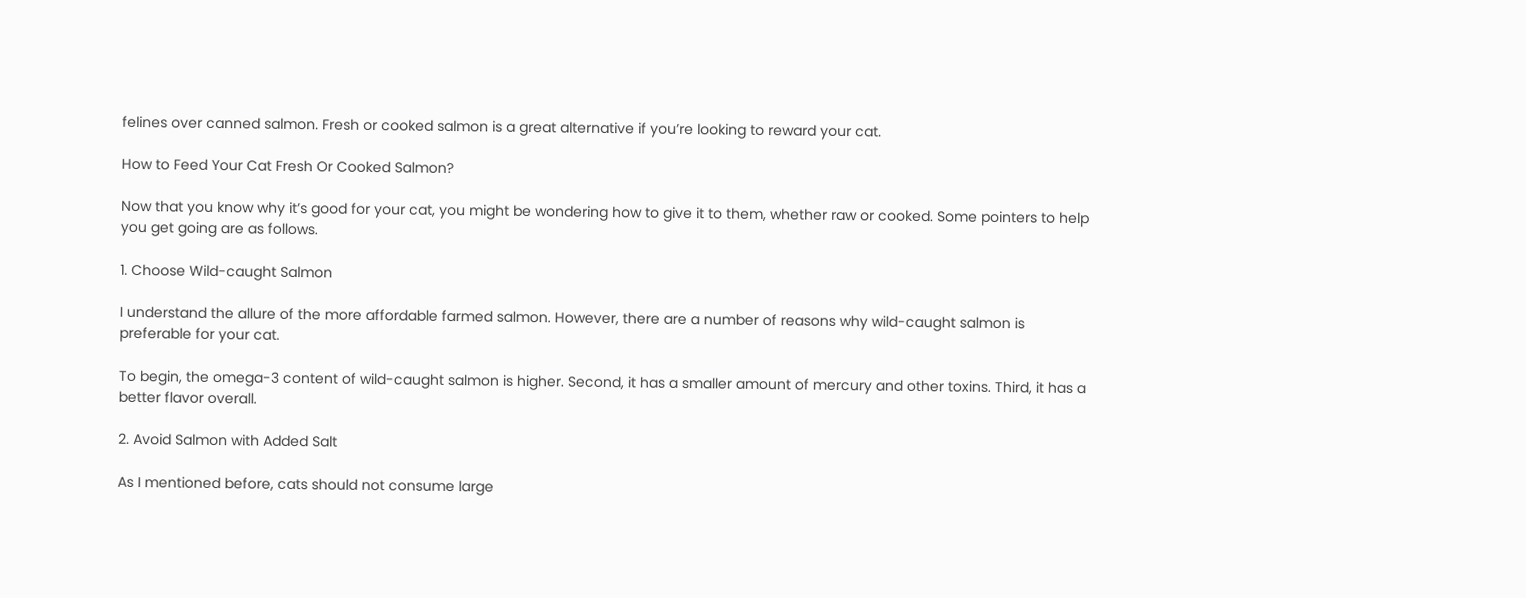felines over canned salmon. Fresh or cooked salmon is a great alternative if you’re looking to reward your cat.

How to Feed Your Cat Fresh Or Cooked Salmon?

Now that you know why it’s good for your cat, you might be wondering how to give it to them, whether raw or cooked. Some pointers to help you get going are as follows.

1. Choose Wild-caught Salmon

I understand the allure of the more affordable farmed salmon. However, there are a number of reasons why wild-caught salmon is preferable for your cat.

To begin, the omega-3 content of wild-caught salmon is higher. Second, it has a smaller amount of mercury and other toxins. Third, it has a better flavor overall.

2. Avoid Salmon with Added Salt

As I mentioned before, cats should not consume large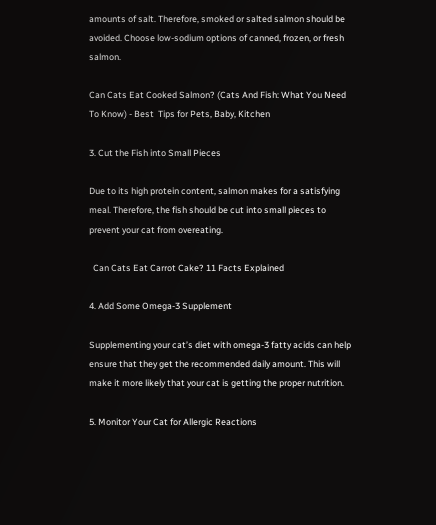amounts of salt. Therefore, smoked or salted salmon should be avoided. Choose low-sodium options of canned, frozen, or fresh salmon.

Can Cats Eat Cooked Salmon? (Cats And Fish: What You Need To Know) - Best  Tips for Pets, Baby, Kitchen

3. Cut the Fish into Small Pieces

Due to its high protein content, salmon makes for a satisfying meal. Therefore, the fish should be cut into small pieces to prevent your cat from overeating.

  Can Cats Eat Carrot Cake? 11 Facts Explained

4. Add Some Omega-3 Supplement

Supplementing your cat’s diet with omega-3 fatty acids can help ensure that they get the recommended daily amount. This will make it more likely that your cat is getting the proper nutrition.

5. Monitor Your Cat for Allergic Reactions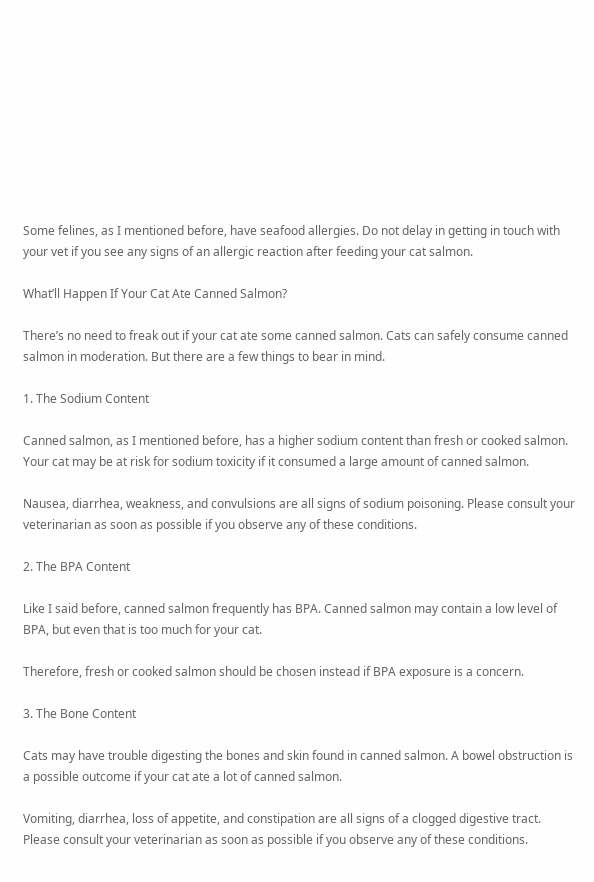Some felines, as I mentioned before, have seafood allergies. Do not delay in getting in touch with your vet if you see any signs of an allergic reaction after feeding your cat salmon.

What’ll Happen If Your Cat Ate Canned Salmon?

There’s no need to freak out if your cat ate some canned salmon. Cats can safely consume canned salmon in moderation. But there are a few things to bear in mind.

1. The Sodium Content

Canned salmon, as I mentioned before, has a higher sodium content than fresh or cooked salmon. Your cat may be at risk for sodium toxicity if it consumed a large amount of canned salmon.

Nausea, diarrhea, weakness, and convulsions are all signs of sodium poisoning. Please consult your veterinarian as soon as possible if you observe any of these conditions.

2. The BPA Content

Like I said before, canned salmon frequently has BPA. Canned salmon may contain a low level of BPA, but even that is too much for your cat.

Therefore, fresh or cooked salmon should be chosen instead if BPA exposure is a concern.

3. The Bone Content

Cats may have trouble digesting the bones and skin found in canned salmon. A bowel obstruction is a possible outcome if your cat ate a lot of canned salmon.

Vomiting, diarrhea, loss of appetite, and constipation are all signs of a clogged digestive tract. Please consult your veterinarian as soon as possible if you observe any of these conditions.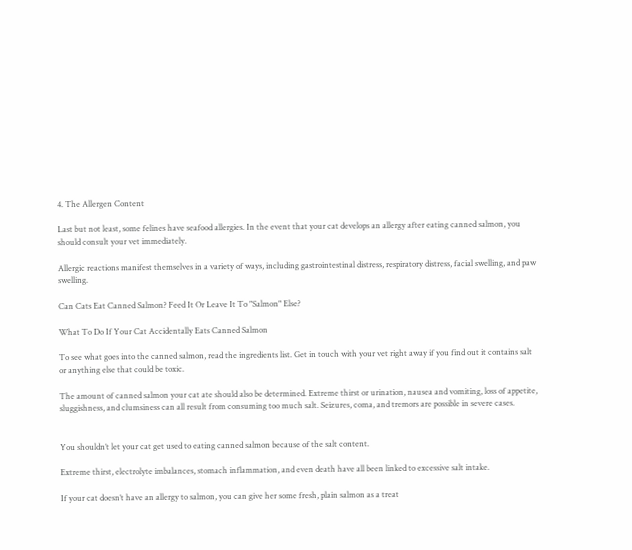4. The Allergen Content

Last but not least, some felines have seafood allergies. In the event that your cat develops an allergy after eating canned salmon, you should consult your vet immediately.

Allergic reactions manifest themselves in a variety of ways, including gastrointestinal distress, respiratory distress, facial swelling, and paw swelling.

Can Cats Eat Canned Salmon? Feed It Or Leave It To "Salmon" Else?

What To Do If Your Cat Accidentally Eats Canned Salmon

To see what goes into the canned salmon, read the ingredients list. Get in touch with your vet right away if you find out it contains salt or anything else that could be toxic.

The amount of canned salmon your cat ate should also be determined. Extreme thirst or urination, nausea and vomiting, loss of appetite, sluggishness, and clumsiness can all result from consuming too much salt. Seizures, coma, and tremors are possible in severe cases.


You shouldn’t let your cat get used to eating canned salmon because of the salt content.

Extreme thirst, electrolyte imbalances, stomach inflammation, and even death have all been linked to excessive salt intake.

If your cat doesn’t have an allergy to salmon, you can give her some fresh, plain salmon as a treat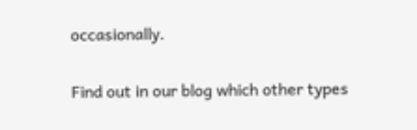occasionally.

Find out in our blog which other types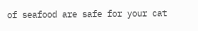of seafood are safe for your cat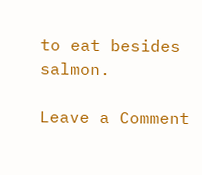to eat besides salmon.

Leave a Comment